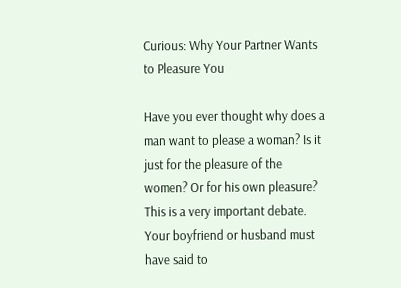Curious: Why Your Partner Wants to Pleasure You

Have you ever thought why does a man want to please a woman? Is it just for the pleasure of the women? Or for his own pleasure? This is a very important debate. Your boyfriend or husband must have said to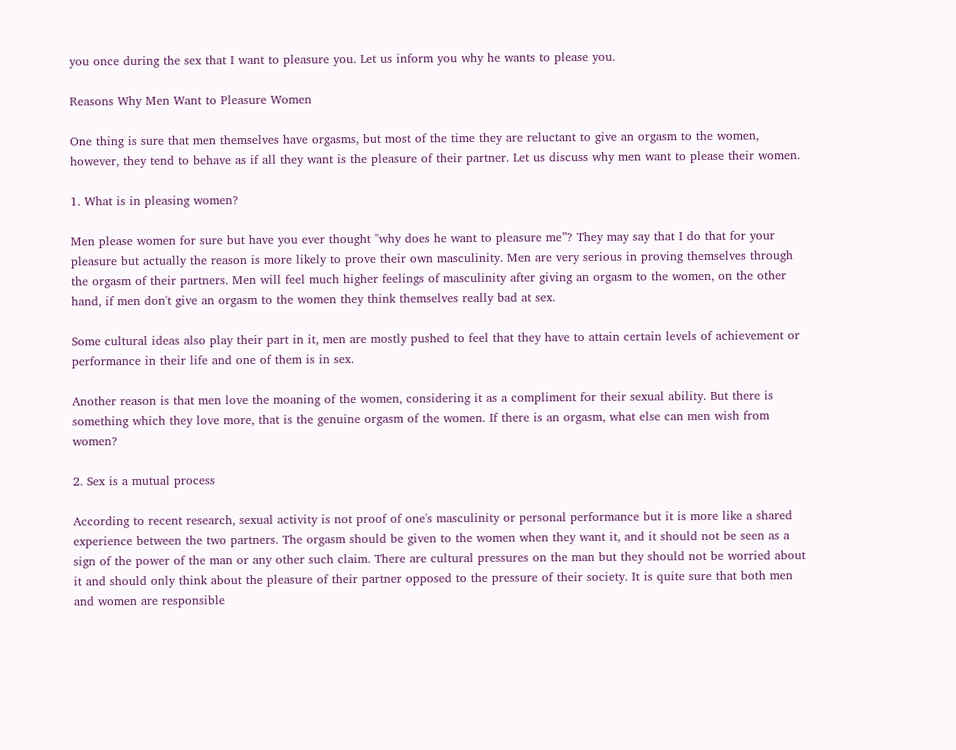you once during the sex that I want to pleasure you. Let us inform you why he wants to please you.

Reasons Why Men Want to Pleasure Women

One thing is sure that men themselves have orgasms, but most of the time they are reluctant to give an orgasm to the women, however, they tend to behave as if all they want is the pleasure of their partner. Let us discuss why men want to please their women.

1. What is in pleasing women?

Men please women for sure but have you ever thought "why does he want to pleasure me”? They may say that I do that for your pleasure but actually the reason is more likely to prove their own masculinity. Men are very serious in proving themselves through the orgasm of their partners. Men will feel much higher feelings of masculinity after giving an orgasm to the women, on the other hand, if men don't give an orgasm to the women they think themselves really bad at sex.

Some cultural ideas also play their part in it, men are mostly pushed to feel that they have to attain certain levels of achievement or performance in their life and one of them is in sex.

Another reason is that men love the moaning of the women, considering it as a compliment for their sexual ability. But there is something which they love more, that is the genuine orgasm of the women. If there is an orgasm, what else can men wish from women?

2. Sex is a mutual process

According to recent research, sexual activity is not proof of one's masculinity or personal performance but it is more like a shared experience between the two partners. The orgasm should be given to the women when they want it, and it should not be seen as a sign of the power of the man or any other such claim. There are cultural pressures on the man but they should not be worried about it and should only think about the pleasure of their partner opposed to the pressure of their society. It is quite sure that both men and women are responsible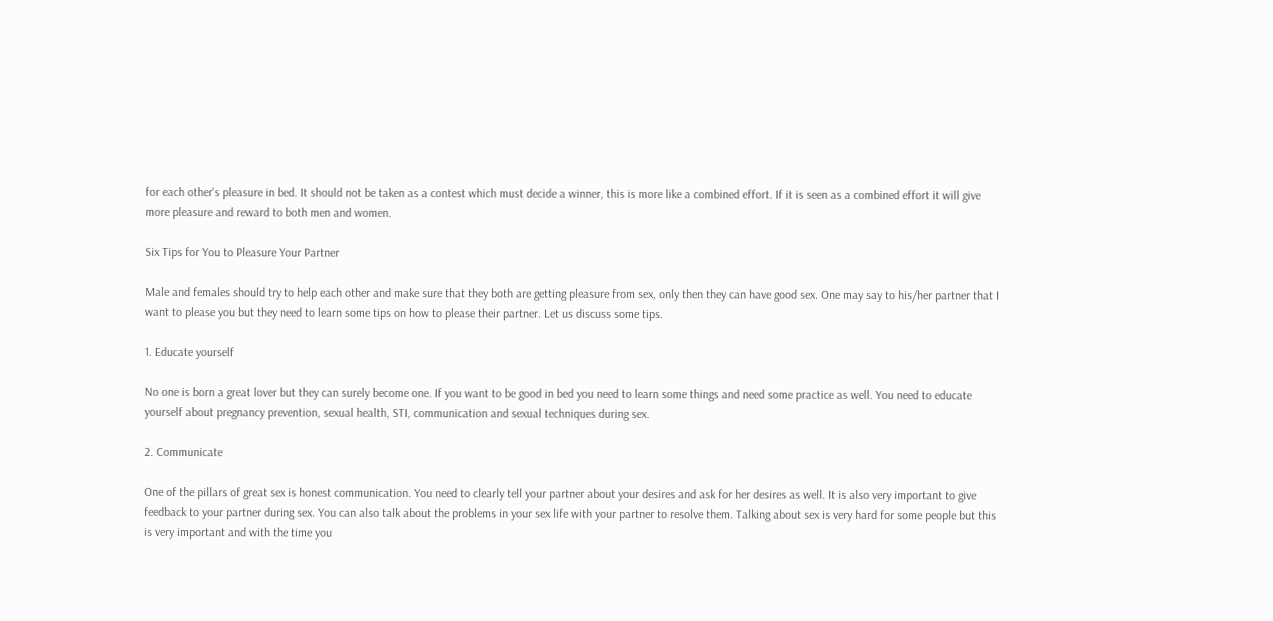for each other's pleasure in bed. It should not be taken as a contest which must decide a winner, this is more like a combined effort. If it is seen as a combined effort it will give more pleasure and reward to both men and women.

Six Tips for You to Pleasure Your Partner

Male and females should try to help each other and make sure that they both are getting pleasure from sex, only then they can have good sex. One may say to his/her partner that I want to please you but they need to learn some tips on how to please their partner. Let us discuss some tips.

1. Educate yourself

No one is born a great lover but they can surely become one. If you want to be good in bed you need to learn some things and need some practice as well. You need to educate yourself about pregnancy prevention, sexual health, STI, communication and sexual techniques during sex.

2. Communicate

One of the pillars of great sex is honest communication. You need to clearly tell your partner about your desires and ask for her desires as well. It is also very important to give feedback to your partner during sex. You can also talk about the problems in your sex life with your partner to resolve them. Talking about sex is very hard for some people but this is very important and with the time you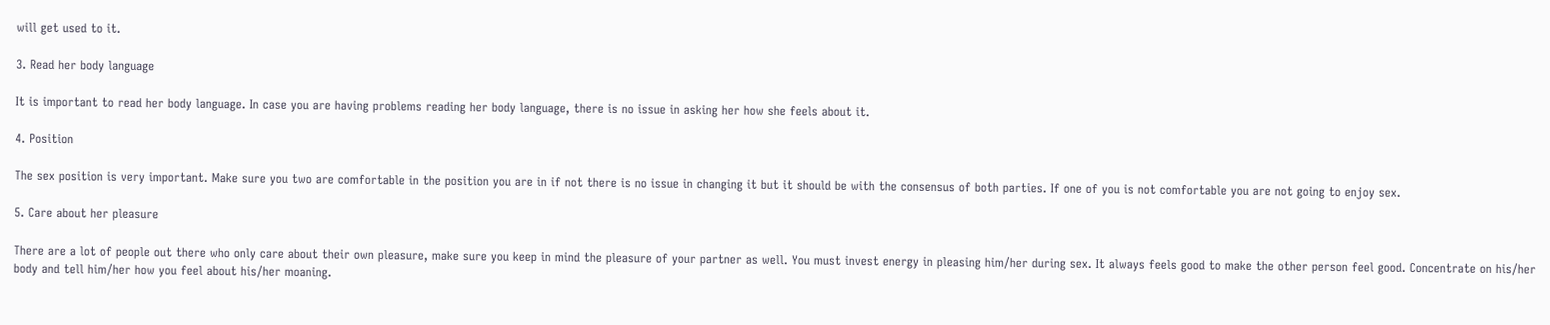will get used to it.

3. Read her body language

It is important to read her body language. In case you are having problems reading her body language, there is no issue in asking her how she feels about it.

4. Position

The sex position is very important. Make sure you two are comfortable in the position you are in if not there is no issue in changing it but it should be with the consensus of both parties. If one of you is not comfortable you are not going to enjoy sex.

5. Care about her pleasure

There are a lot of people out there who only care about their own pleasure, make sure you keep in mind the pleasure of your partner as well. You must invest energy in pleasing him/her during sex. It always feels good to make the other person feel good. Concentrate on his/her body and tell him/her how you feel about his/her moaning.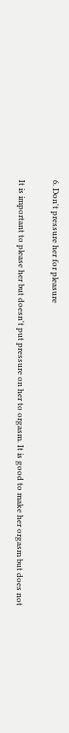6. Don't pressure her for pleasure

It is important to please her but doesn't put pressure on her to orgasm. It is good to make her orgasm but does not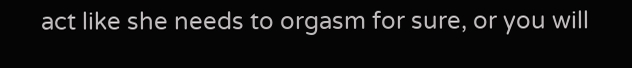act like she needs to orgasm for sure, or you will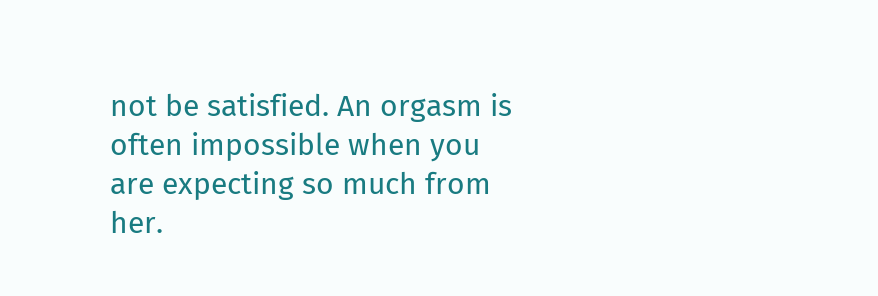not be satisfied. An orgasm is often impossible when you are expecting so much from her.